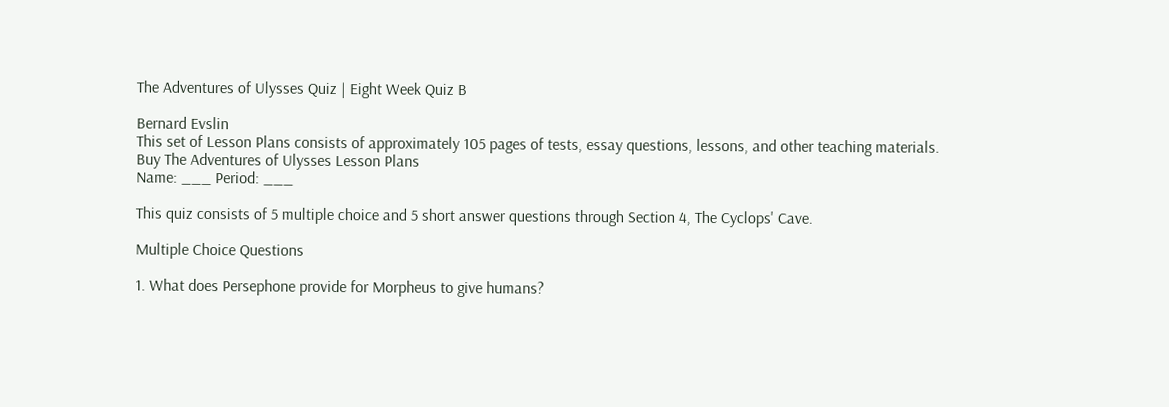The Adventures of Ulysses Quiz | Eight Week Quiz B

Bernard Evslin
This set of Lesson Plans consists of approximately 105 pages of tests, essay questions, lessons, and other teaching materials.
Buy The Adventures of Ulysses Lesson Plans
Name: ___ Period: ___

This quiz consists of 5 multiple choice and 5 short answer questions through Section 4, The Cyclops' Cave.

Multiple Choice Questions

1. What does Persephone provide for Morpheus to give humans?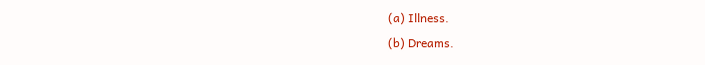(a) Illness.
(b) Dreams.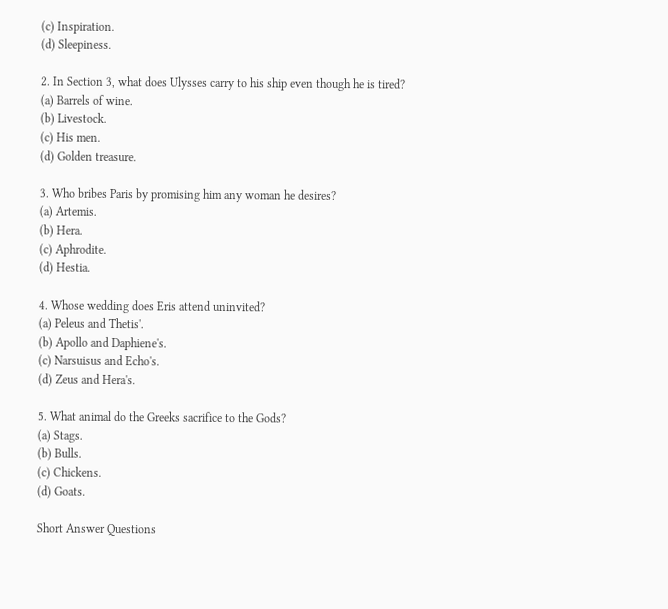(c) Inspiration.
(d) Sleepiness.

2. In Section 3, what does Ulysses carry to his ship even though he is tired?
(a) Barrels of wine.
(b) Livestock.
(c) His men.
(d) Golden treasure.

3. Who bribes Paris by promising him any woman he desires?
(a) Artemis.
(b) Hera.
(c) Aphrodite.
(d) Hestia.

4. Whose wedding does Eris attend uninvited?
(a) Peleus and Thetis'.
(b) Apollo and Daphiene's.
(c) Narsuisus and Echo's.
(d) Zeus and Hera's.

5. What animal do the Greeks sacrifice to the Gods?
(a) Stags.
(b) Bulls.
(c) Chickens.
(d) Goats.

Short Answer Questions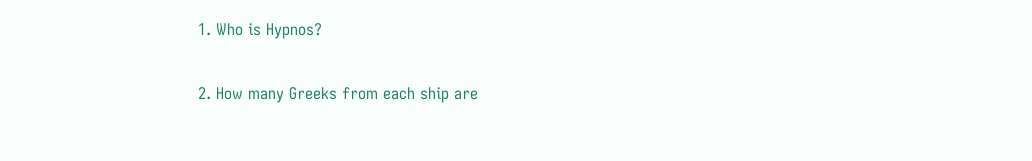1. Who is Hypnos?

2. How many Greeks from each ship are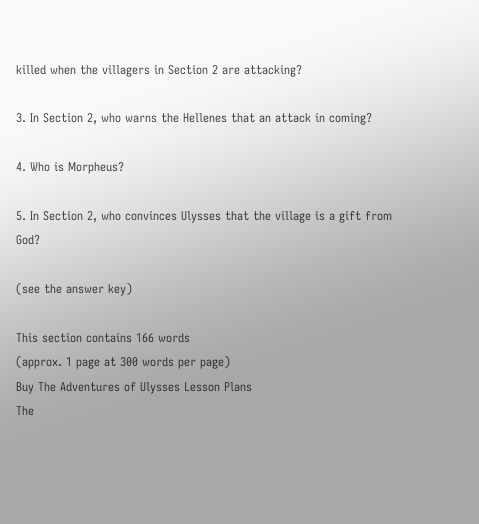killed when the villagers in Section 2 are attacking?

3. In Section 2, who warns the Hellenes that an attack in coming?

4. Who is Morpheus?

5. In Section 2, who convinces Ulysses that the village is a gift from God?

(see the answer key)

This section contains 166 words
(approx. 1 page at 300 words per page)
Buy The Adventures of Ulysses Lesson Plans
The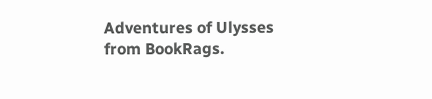Adventures of Ulysses from BookRags.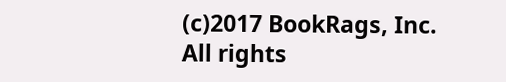(c)2017 BookRags, Inc. All rights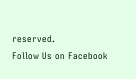reserved.
Follow Us on Facebook